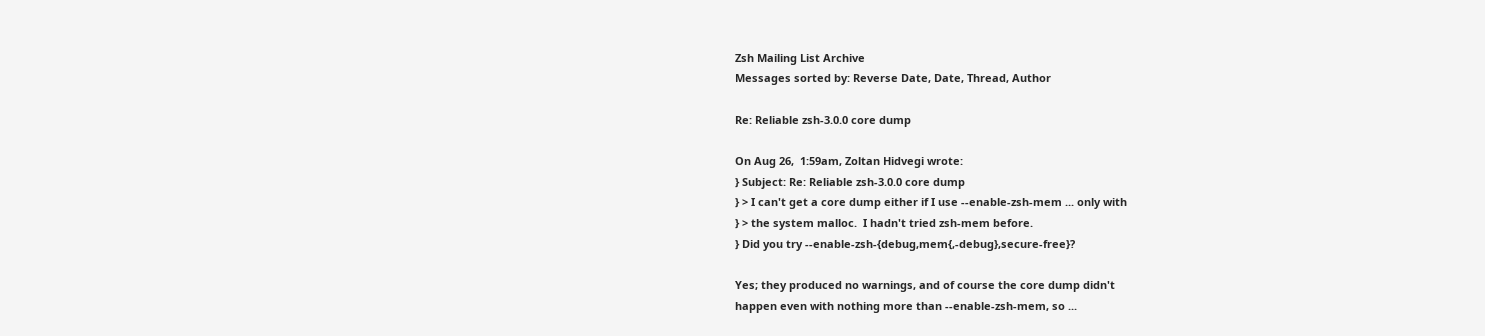Zsh Mailing List Archive
Messages sorted by: Reverse Date, Date, Thread, Author

Re: Reliable zsh-3.0.0 core dump

On Aug 26,  1:59am, Zoltan Hidvegi wrote:
} Subject: Re: Reliable zsh-3.0.0 core dump
} > I can't get a core dump either if I use --enable-zsh-mem ... only with
} > the system malloc.  I hadn't tried zsh-mem before.
} Did you try --enable-zsh-{debug,mem{,-debug},secure-free}?

Yes; they produced no warnings, and of course the core dump didn't
happen even with nothing more than --enable-zsh-mem, so ...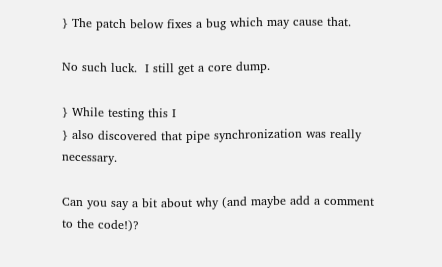} The patch below fixes a bug which may cause that.

No such luck.  I still get a core dump.

} While testing this I
} also discovered that pipe synchronization was really necessary.

Can you say a bit about why (and maybe add a comment to the code!)?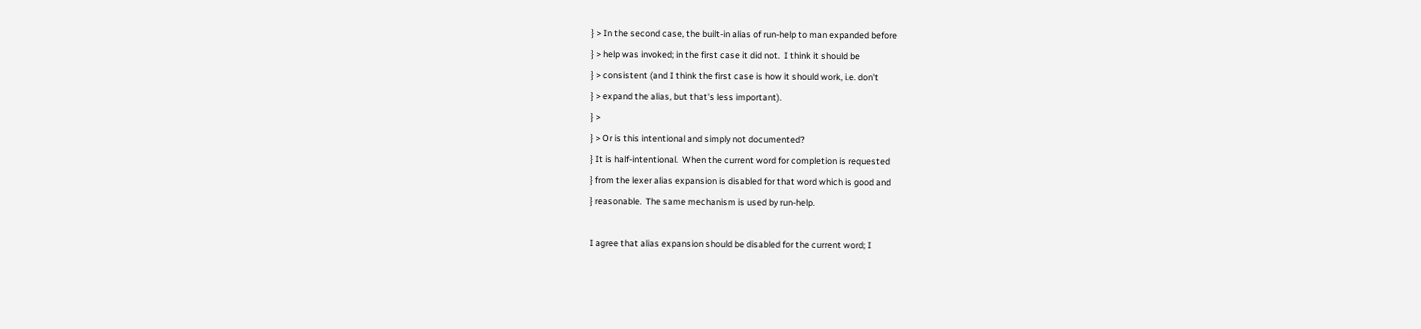} > In the second case, the built-in alias of run-help to man expanded before
} > help was invoked; in the first case it did not.  I think it should be
} > consistent (and I think the first case is how it should work, i.e. don't
} > expand the alias, but that's less important).
} >
} > Or is this intentional and simply not documented?
} It is half-intentional.  When the current word for completion is requested
} from the lexer alias expansion is disabled for that word which is good and
} reasonable.  The same mechanism is used by run-help.

I agree that alias expansion should be disabled for the current word; I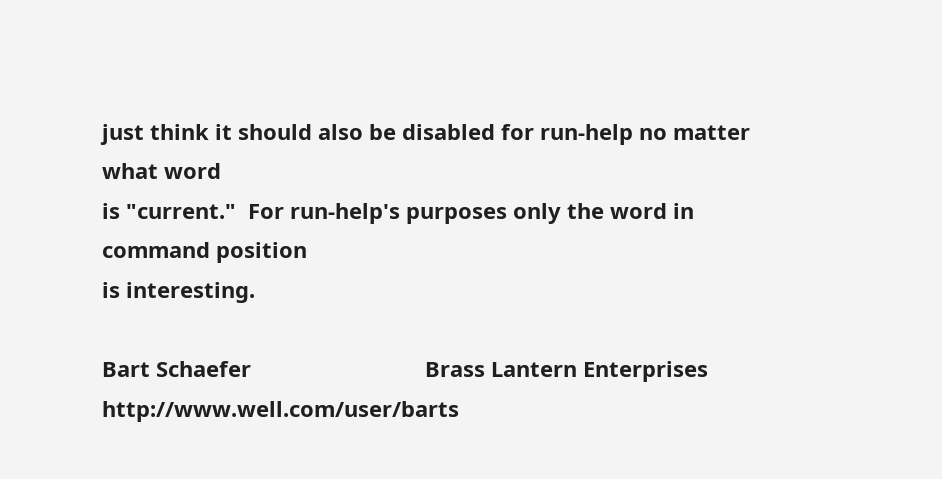just think it should also be disabled for run-help no matter what word
is "current."  For run-help's purposes only the word in command position
is interesting.

Bart Schaefer                             Brass Lantern Enterprises
http://www.well.com/user/barts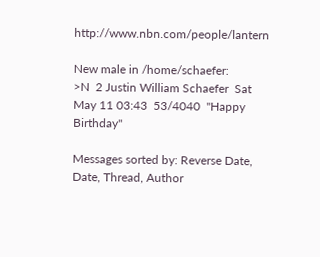http://www.nbn.com/people/lantern

New male in /home/schaefer:
>N  2 Justin William Schaefer  Sat May 11 03:43  53/4040  "Happy Birthday"

Messages sorted by: Reverse Date, Date, Thread, Author